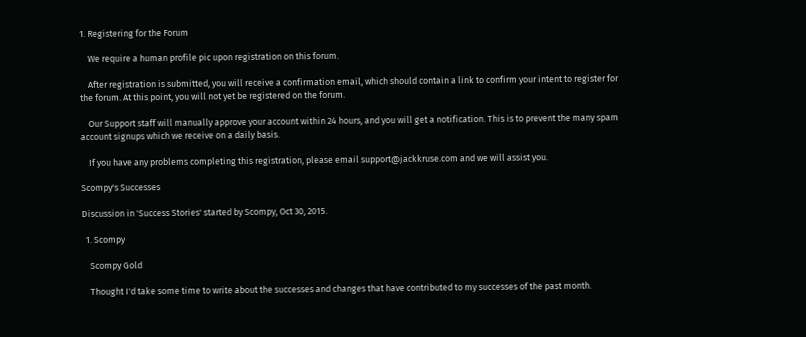1. Registering for the Forum

    We require a human profile pic upon registration on this forum.

    After registration is submitted, you will receive a confirmation email, which should contain a link to confirm your intent to register for the forum. At this point, you will not yet be registered on the forum.

    Our Support staff will manually approve your account within 24 hours, and you will get a notification. This is to prevent the many spam account signups which we receive on a daily basis.

    If you have any problems completing this registration, please email support@jackkruse.com and we will assist you.

Scompy's Successes

Discussion in 'Success Stories' started by Scompy, Oct 30, 2015.

  1. Scompy

    Scompy Gold

    Thought I'd take some time to write about the successes and changes that have contributed to my successes of the past month.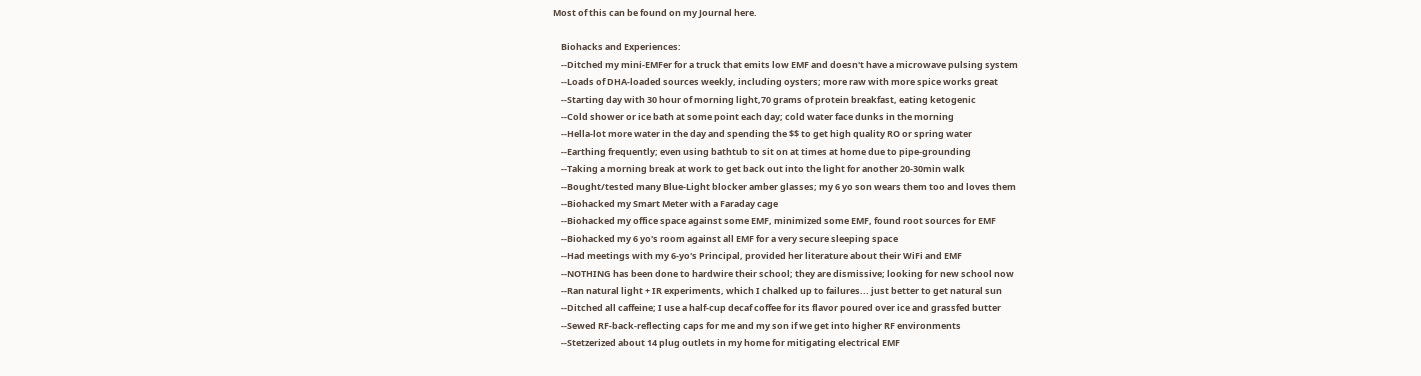Most of this can be found on my Journal here.

    Biohacks and Experiences:
    --Ditched my mini-EMFer for a truck that emits low EMF and doesn't have a microwave pulsing system
    --Loads of DHA-loaded sources weekly, including oysters; more raw with more spice works great
    --Starting day with 30 hour of morning light,70 grams of protein breakfast, eating ketogenic
    --Cold shower or ice bath at some point each day; cold water face dunks in the morning
    --Hella-lot more water in the day and spending the $$ to get high quality RO or spring water
    --Earthing frequently; even using bathtub to sit on at times at home due to pipe-grounding
    --Taking a morning break at work to get back out into the light for another 20-30min walk
    --Bought/tested many Blue-Light blocker amber glasses; my 6 yo son wears them too and loves them
    --Biohacked my Smart Meter with a Faraday cage
    --Biohacked my office space against some EMF, minimized some EMF, found root sources for EMF
    --Biohacked my 6 yo's room against all EMF for a very secure sleeping space
    --Had meetings with my 6-yo's Principal, provided her literature about their WiFi and EMF
    --NOTHING has been done to hardwire their school; they are dismissive; looking for new school now
    --Ran natural light + IR experiments, which I chalked up to failures... just better to get natural sun
    --Ditched all caffeine; I use a half-cup decaf coffee for its flavor poured over ice and grassfed butter
    --Sewed RF-back-reflecting caps for me and my son if we get into higher RF environments
    --Stetzerized about 14 plug outlets in my home for mitigating electrical EMF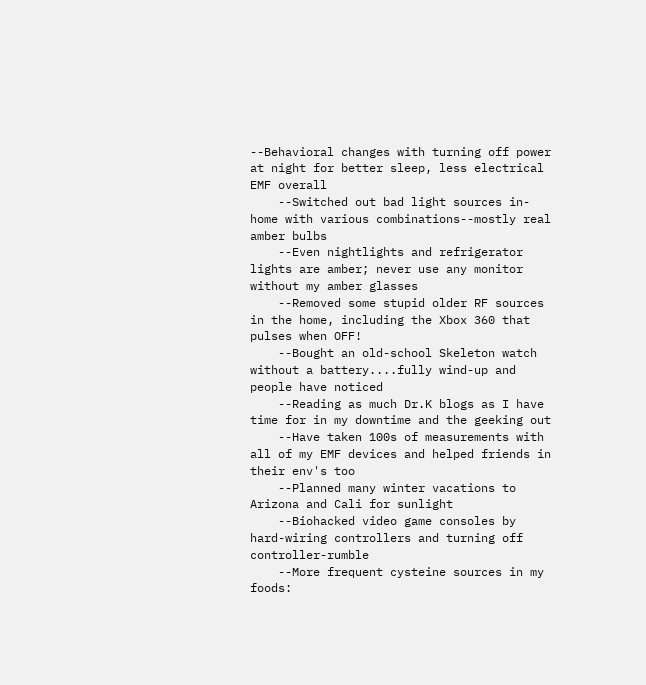--Behavioral changes with turning off power at night for better sleep, less electrical EMF overall
    --Switched out bad light sources in-home with various combinations--mostly real amber bulbs
    --Even nightlights and refrigerator lights are amber; never use any monitor without my amber glasses
    --Removed some stupid older RF sources in the home, including the Xbox 360 that pulses when OFF!
    --Bought an old-school Skeleton watch without a battery....fully wind-up and people have noticed
    --Reading as much Dr.K blogs as I have time for in my downtime and the geeking out
    --Have taken 100s of measurements with all of my EMF devices and helped friends in their env's too
    --Planned many winter vacations to Arizona and Cali for sunlight
    --Biohacked video game consoles by hard-wiring controllers and turning off controller-rumble
    --More frequent cysteine sources in my foods: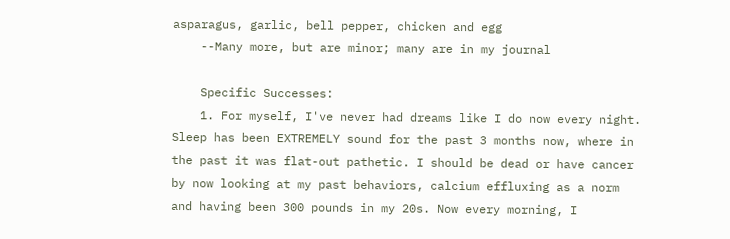asparagus, garlic, bell pepper, chicken and egg
    --Many more, but are minor; many are in my journal

    Specific Successes:
    1. For myself, I've never had dreams like I do now every night. Sleep has been EXTREMELY sound for the past 3 months now, where in the past it was flat-out pathetic. I should be dead or have cancer by now looking at my past behaviors, calcium effluxing as a norm and having been 300 pounds in my 20s. Now every morning, I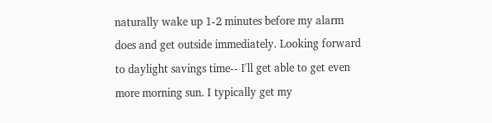naturally wake up 1-2 minutes before my alarm does and get outside immediately. Looking forward to daylight savings time-- I'll get able to get even more morning sun. I typically get my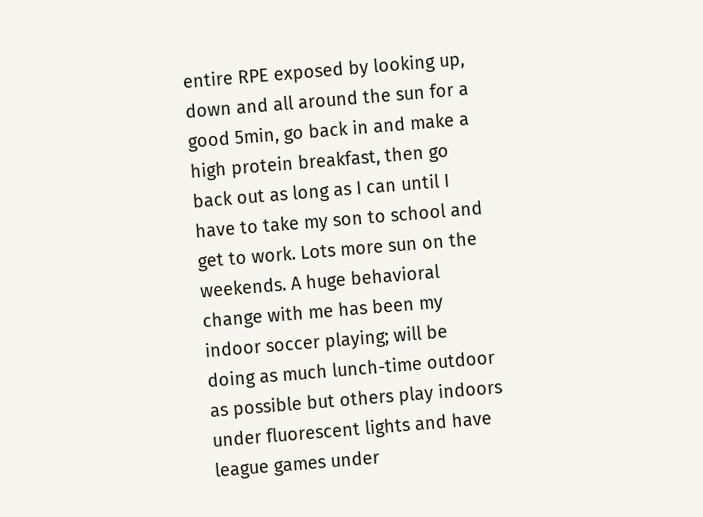entire RPE exposed by looking up, down and all around the sun for a good 5min, go back in and make a high protein breakfast, then go back out as long as I can until I have to take my son to school and get to work. Lots more sun on the weekends. A huge behavioral change with me has been my indoor soccer playing; will be doing as much lunch-time outdoor as possible but others play indoors under fluorescent lights and have league games under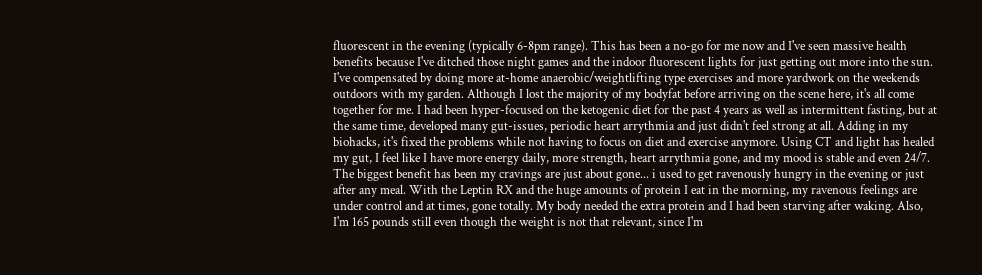fluorescent in the evening (typically 6-8pm range). This has been a no-go for me now and I've seen massive health benefits because I've ditched those night games and the indoor fluorescent lights for just getting out more into the sun. I've compensated by doing more at-home anaerobic/weightlifting type exercises and more yardwork on the weekends outdoors with my garden. Although I lost the majority of my bodyfat before arriving on the scene here, it's all come together for me. I had been hyper-focused on the ketogenic diet for the past 4 years as well as intermittent fasting, but at the same time, developed many gut-issues, periodic heart arrythmia and just didn't feel strong at all. Adding in my biohacks, it's fixed the problems while not having to focus on diet and exercise anymore. Using CT and light has healed my gut, I feel like I have more energy daily, more strength, heart arrythmia gone, and my mood is stable and even 24/7. The biggest benefit has been my cravings are just about gone... i used to get ravenously hungry in the evening or just after any meal. With the Leptin RX and the huge amounts of protein I eat in the morning, my ravenous feelings are under control and at times, gone totally. My body needed the extra protein and I had been starving after waking. Also, I'm 165 pounds still even though the weight is not that relevant, since I'm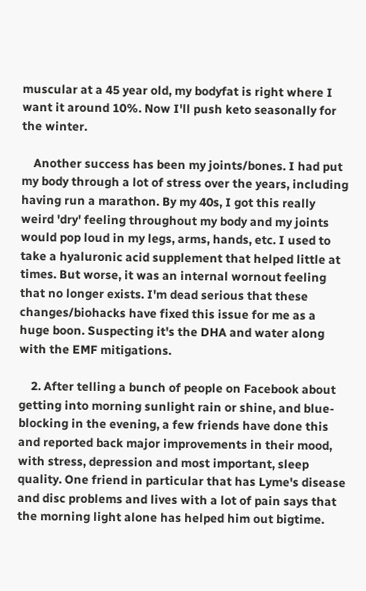muscular at a 45 year old, my bodyfat is right where I want it around 10%. Now I'll push keto seasonally for the winter.

    Another success has been my joints/bones. I had put my body through a lot of stress over the years, including having run a marathon. By my 40s, I got this really weird 'dry' feeling throughout my body and my joints would pop loud in my legs, arms, hands, etc. I used to take a hyaluronic acid supplement that helped little at times. But worse, it was an internal wornout feeling that no longer exists. I'm dead serious that these changes/biohacks have fixed this issue for me as a huge boon. Suspecting it's the DHA and water along with the EMF mitigations.

    2. After telling a bunch of people on Facebook about getting into morning sunlight rain or shine, and blue-blocking in the evening, a few friends have done this and reported back major improvements in their mood, with stress, depression and most important, sleep quality. One friend in particular that has Lyme's disease and disc problems and lives with a lot of pain says that the morning light alone has helped him out bigtime.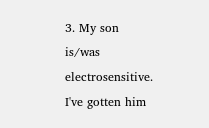3. My son is/was electrosensitive. I've gotten him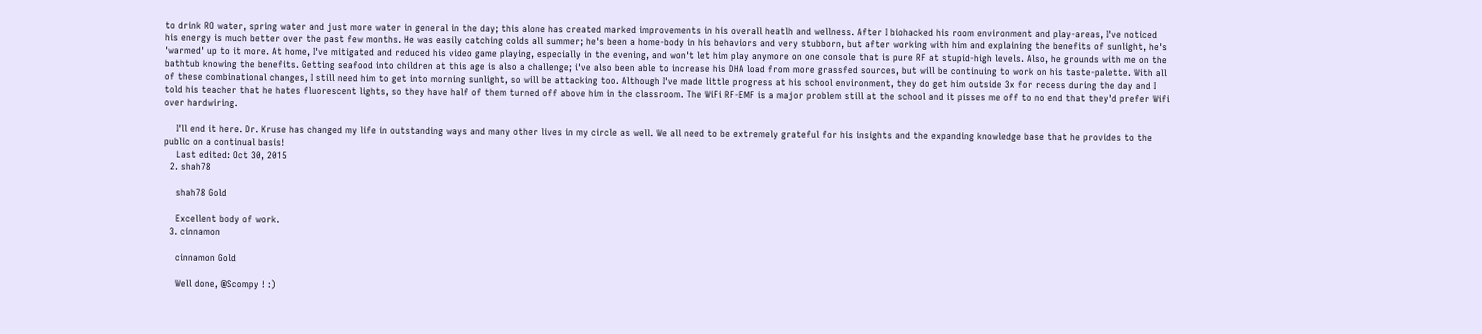to drink RO water, spring water and just more water in general in the day; this alone has created marked improvements in his overall heatlh and wellness. After I biohacked his room environment and play-areas, I've noticed his energy is much better over the past few months. He was easily catching colds all summer; he's been a home-body in his behaviors and very stubborn, but after working with him and explaining the benefits of sunlight, he's 'warmed' up to it more. At home, I've mitigated and reduced his video game playing, especially in the evening, and won't let him play anymore on one console that is pure RF at stupid-high levels. Also, he grounds with me on the bathtub knowing the benefits. Getting seafood into children at this age is also a challenge; i've also been able to increase his DHA load from more grassfed sources, but will be continuing to work on his taste-palette. With all of these combinational changes, I still need him to get into morning sunlight, so will be attacking too. Although I've made little progress at his school environment, they do get him outside 3x for recess during the day and I told his teacher that he hates fluorescent lights, so they have half of them turned off above him in the classroom. The WiFi RF-EMF is a major problem still at the school and it pisses me off to no end that they'd prefer Wifi over hardwiring.

    I'll end it here. Dr. Kruse has changed my life in outstanding ways and many other lives in my circle as well. We all need to be extremely grateful for his insights and the expanding knowledge base that he provides to the public on a continual basis!
    Last edited: Oct 30, 2015
  2. shah78

    shah78 Gold

    Excellent body of work.
  3. cinnamon

    cinnamon Gold

    Well done, @Scompy ! :)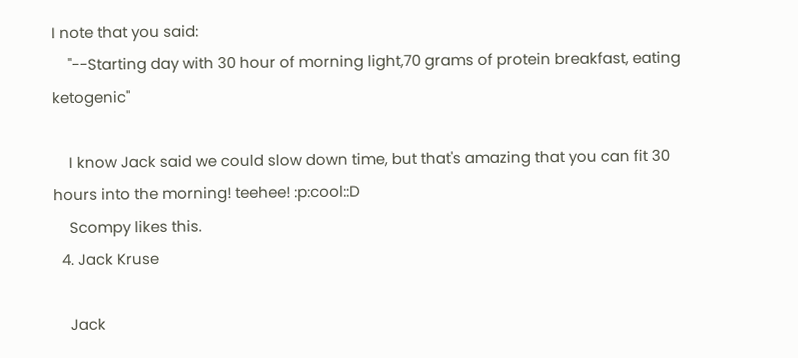I note that you said:
    "--Starting day with 30 hour of morning light,70 grams of protein breakfast, eating ketogenic"

    I know Jack said we could slow down time, but that's amazing that you can fit 30 hours into the morning! teehee! :p:cool::D
    Scompy likes this.
  4. Jack Kruse

    Jack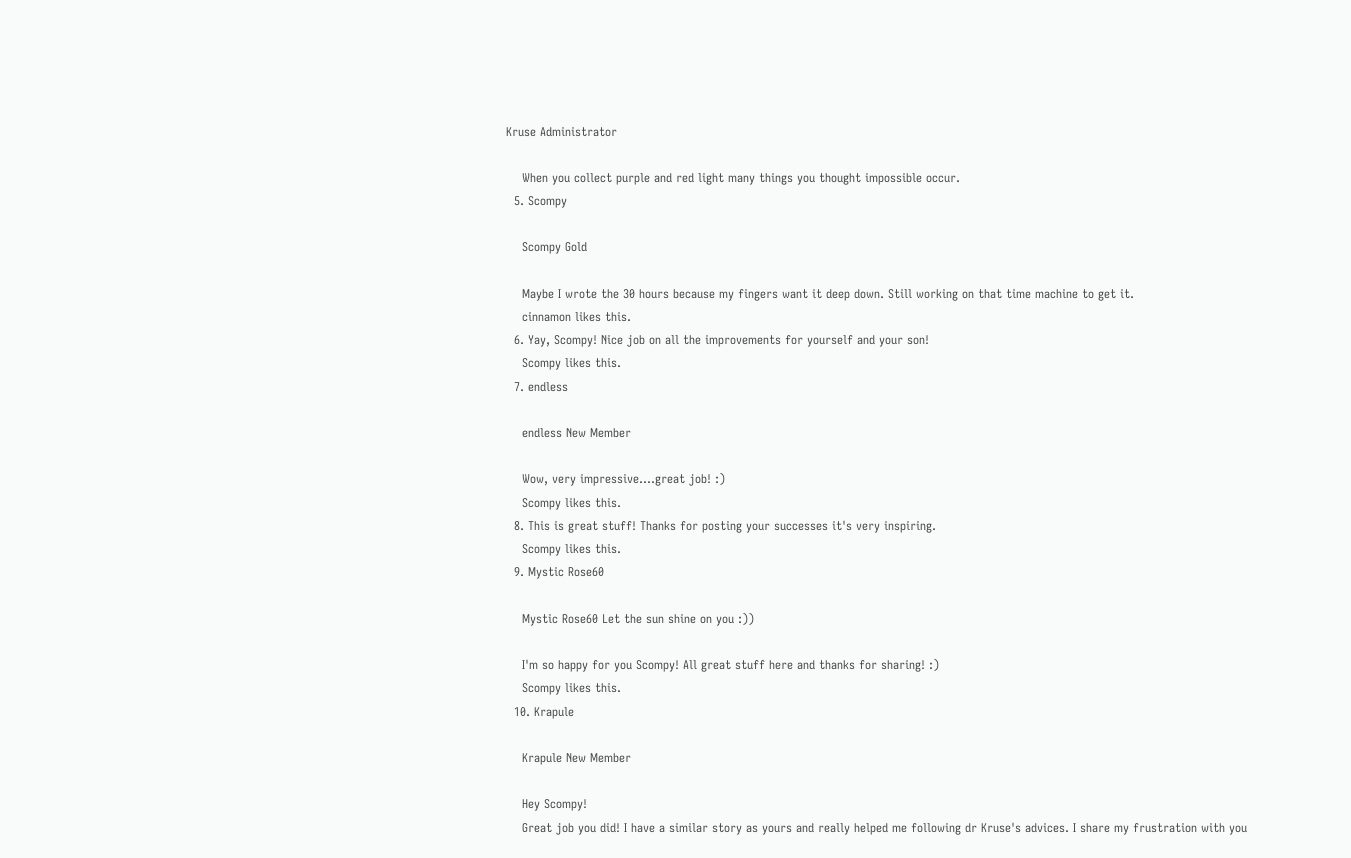Kruse Administrator

    When you collect purple and red light many things you thought impossible occur.
  5. Scompy

    Scompy Gold

    Maybe I wrote the 30 hours because my fingers want it deep down. Still working on that time machine to get it.
    cinnamon likes this.
  6. Yay, Scompy! Nice job on all the improvements for yourself and your son!
    Scompy likes this.
  7. endless

    endless New Member

    Wow, very impressive....great job! :)
    Scompy likes this.
  8. This is great stuff! Thanks for posting your successes it's very inspiring.
    Scompy likes this.
  9. Mystic Rose60

    Mystic Rose60 Let the sun shine on you :))

    I'm so happy for you Scompy! All great stuff here and thanks for sharing! :)
    Scompy likes this.
  10. Krapule

    Krapule New Member

    Hey Scompy!
    Great job you did! I have a similar story as yours and really helped me following dr Kruse's advices. I share my frustration with you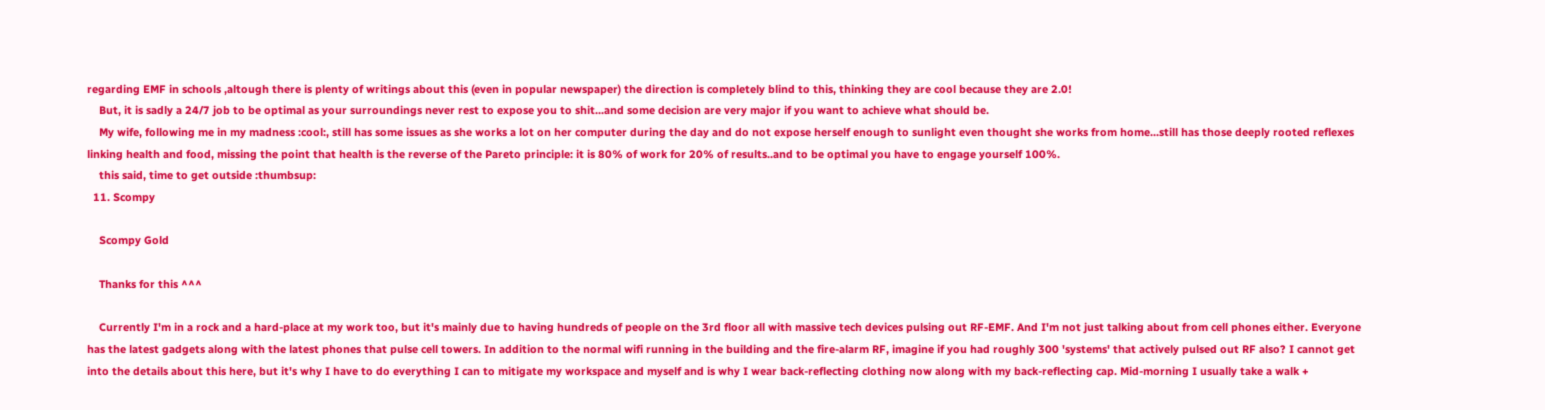regarding EMF in schools ,altough there is plenty of writings about this (even in popular newspaper) the direction is completely blind to this, thinking they are cool because they are 2.0!
    But, it is sadly a 24/7 job to be optimal as your surroundings never rest to expose you to shit...and some decision are very major if you want to achieve what should be.
    My wife, following me in my madness :cool:, still has some issues as she works a lot on her computer during the day and do not expose herself enough to sunlight even thought she works from home...still has those deeply rooted reflexes linking health and food, missing the point that health is the reverse of the Pareto principle: it is 80% of work for 20% of results..and to be optimal you have to engage yourself 100%.
    this said, time to get outside :thumbsup:
  11. Scompy

    Scompy Gold

    Thanks for this ^^^

    Currently I'm in a rock and a hard-place at my work too, but it's mainly due to having hundreds of people on the 3rd floor all with massive tech devices pulsing out RF-EMF. And I'm not just talking about from cell phones either. Everyone has the latest gadgets along with the latest phones that pulse cell towers. In addition to the normal wifi running in the building and the fire-alarm RF, imagine if you had roughly 300 'systems' that actively pulsed out RF also? I cannot get into the details about this here, but it's why I have to do everything I can to mitigate my workspace and myself and is why I wear back-reflecting clothing now along with my back-reflecting cap. Mid-morning I usually take a walk +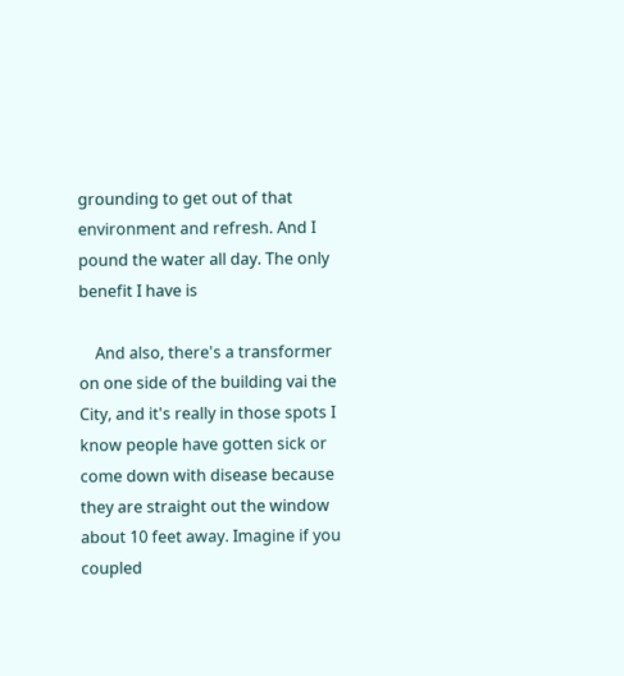grounding to get out of that environment and refresh. And I pound the water all day. The only benefit I have is

    And also, there's a transformer on one side of the building vai the City, and it's really in those spots I know people have gotten sick or come down with disease because they are straight out the window about 10 feet away. Imagine if you coupled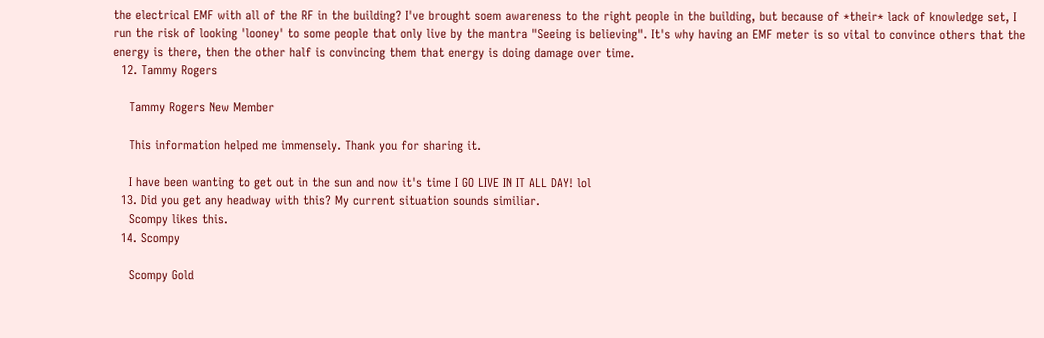the electrical EMF with all of the RF in the building? I've brought soem awareness to the right people in the building, but because of *their* lack of knowledge set, I run the risk of looking 'looney' to some people that only live by the mantra "Seeing is believing". It's why having an EMF meter is so vital to convince others that the energy is there, then the other half is convincing them that energy is doing damage over time.
  12. Tammy Rogers

    Tammy Rogers New Member

    This information helped me immensely. Thank you for sharing it.

    I have been wanting to get out in the sun and now it's time I GO LIVE IN IT ALL DAY! lol
  13. Did you get any headway with this? My current situation sounds similiar.
    Scompy likes this.
  14. Scompy

    Scompy Gold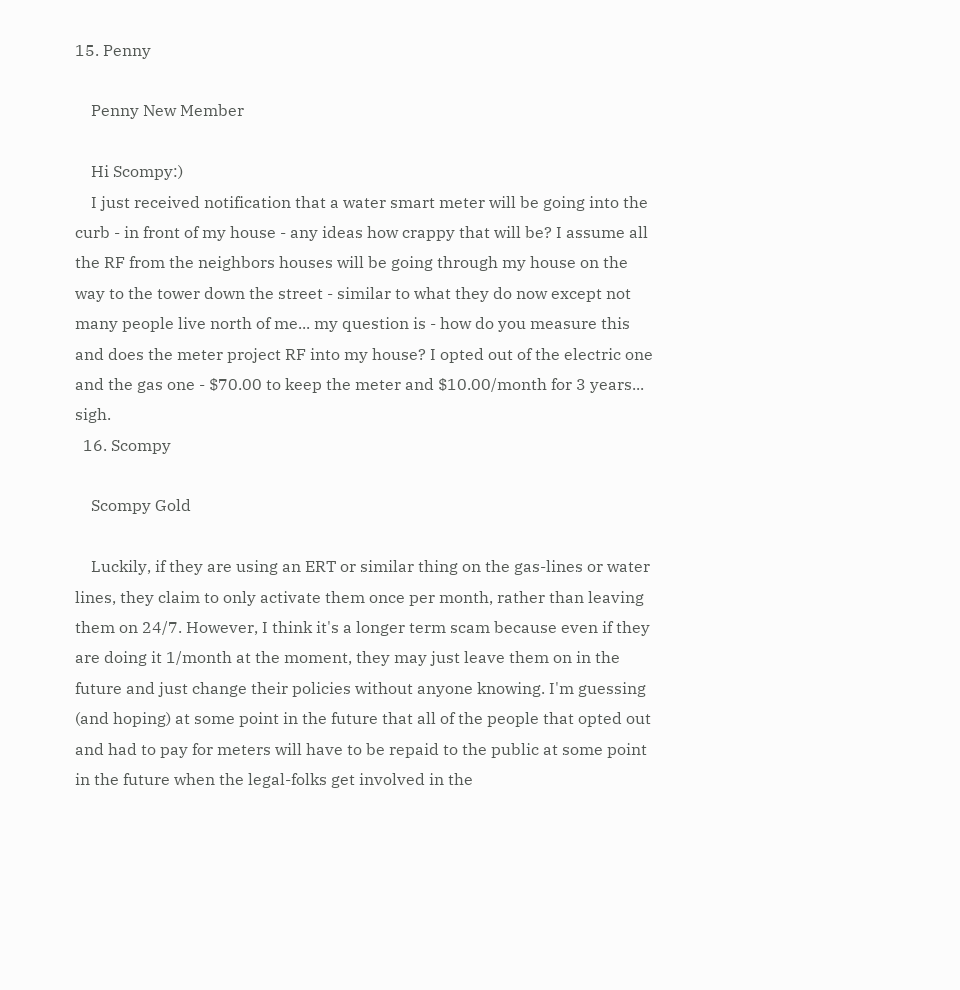15. Penny

    Penny New Member

    Hi Scompy:)
    I just received notification that a water smart meter will be going into the curb - in front of my house - any ideas how crappy that will be? I assume all the RF from the neighbors houses will be going through my house on the way to the tower down the street - similar to what they do now except not many people live north of me... my question is - how do you measure this and does the meter project RF into my house? I opted out of the electric one and the gas one - $70.00 to keep the meter and $10.00/month for 3 years... sigh.
  16. Scompy

    Scompy Gold

    Luckily, if they are using an ERT or similar thing on the gas-lines or water lines, they claim to only activate them once per month, rather than leaving them on 24/7. However, I think it's a longer term scam because even if they are doing it 1/month at the moment, they may just leave them on in the future and just change their policies without anyone knowing. I'm guessing (and hoping) at some point in the future that all of the people that opted out and had to pay for meters will have to be repaid to the public at some point in the future when the legal-folks get involved in the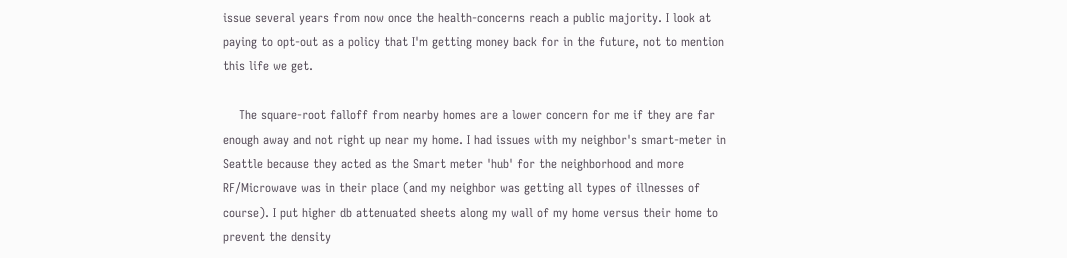issue several years from now once the health-concerns reach a public majority. I look at paying to opt-out as a policy that I'm getting money back for in the future, not to mention this life we get.

    The square-root falloff from nearby homes are a lower concern for me if they are far enough away and not right up near my home. I had issues with my neighbor's smart-meter in Seattle because they acted as the Smart meter 'hub' for the neighborhood and more RF/Microwave was in their place (and my neighbor was getting all types of illnesses of course). I put higher db attenuated sheets along my wall of my home versus their home to prevent the density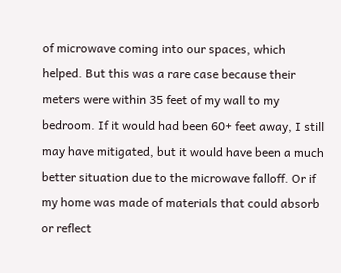of microwave coming into our spaces, which helped. But this was a rare case because their meters were within 35 feet of my wall to my bedroom. If it would had been 60+ feet away, I still may have mitigated, but it would have been a much better situation due to the microwave falloff. Or if my home was made of materials that could absorb or reflect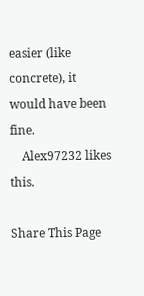easier (like concrete), it would have been fine.
    Alex97232 likes this.

Share This Page